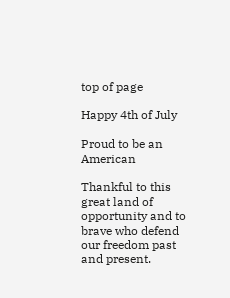top of page

Happy 4th of July

Proud to be an American

Thankful to this great land of opportunity and to brave who defend our freedom past and present.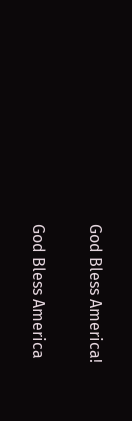God Bless America!

God Bless America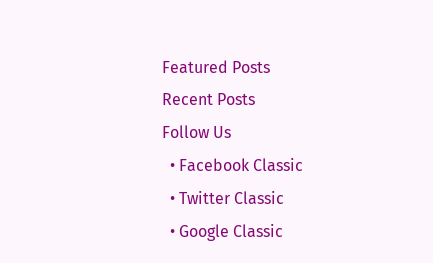Featured Posts
Recent Posts
Follow Us
  • Facebook Classic
  • Twitter Classic
  • Google Classic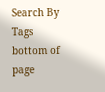Search By Tags
bottom of page